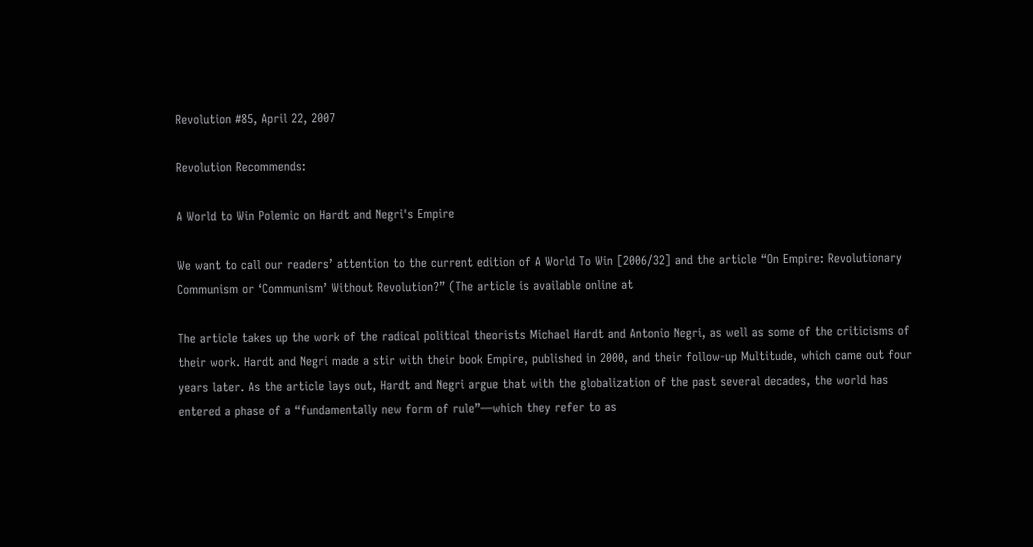Revolution #85, April 22, 2007

Revolution Recommends:

A World to Win Polemic on Hardt and Negri's Empire

We want to call our readers’ attention to the current edition of A World To Win [2006/32] and the article “On Empire: Revolutionary Communism or ‘Communism’ Without Revolution?” (The article is available online at

The article takes up the work of the radical political theorists Michael Hardt and Antonio Negri, as well as some of the criticisms of their work. Hardt and Negri made a stir with their book Empire, published in 2000, and their follow-up Multitude, which came out four years later. As the article lays out, Hardt and Negri argue that with the globalization of the past several decades, the world has entered a phase of a “fundamentally new form of rule”—which they refer to as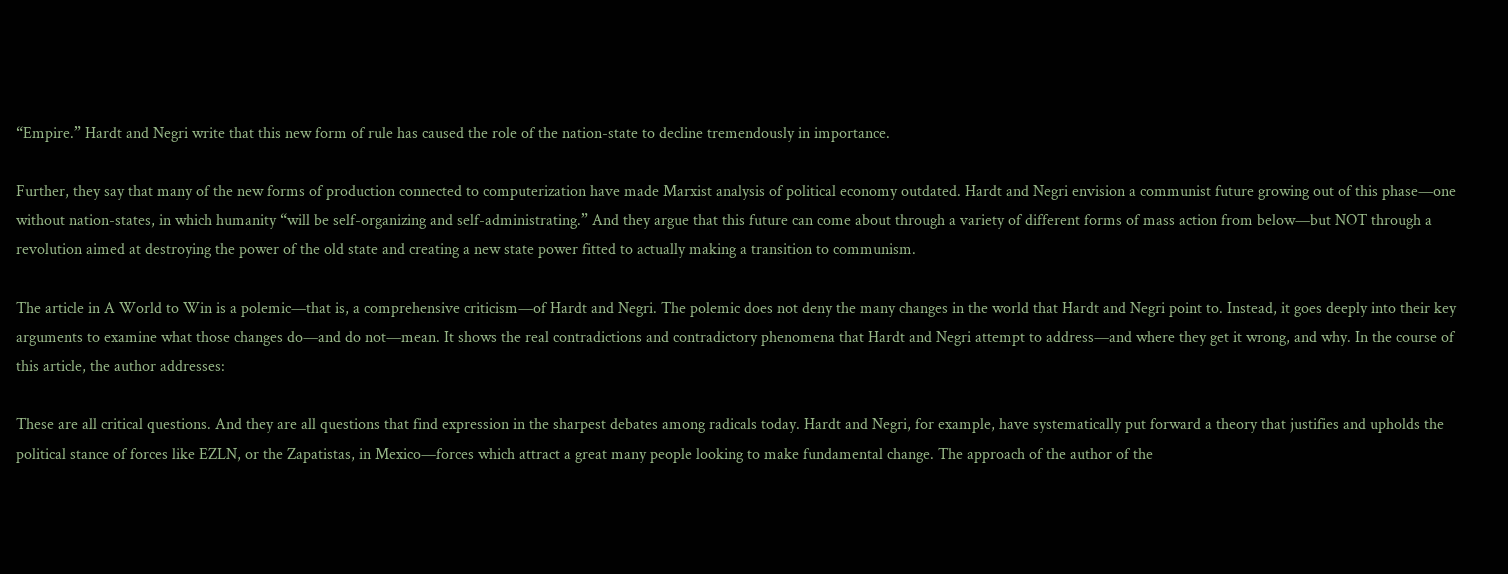“Empire.” Hardt and Negri write that this new form of rule has caused the role of the nation-state to decline tremendously in importance.

Further, they say that many of the new forms of production connected to computerization have made Marxist analysis of political economy outdated. Hardt and Negri envision a communist future growing out of this phase—one without nation-states, in which humanity “will be self-organizing and self-administrating.” And they argue that this future can come about through a variety of different forms of mass action from below—but NOT through a revolution aimed at destroying the power of the old state and creating a new state power fitted to actually making a transition to communism.

The article in A World to Win is a polemic—that is, a comprehensive criticism—of Hardt and Negri. The polemic does not deny the many changes in the world that Hardt and Negri point to. Instead, it goes deeply into their key arguments to examine what those changes do—and do not—mean. It shows the real contradictions and contradictory phenomena that Hardt and Negri attempt to address—and where they get it wrong, and why. In the course of this article, the author addresses:

These are all critical questions. And they are all questions that find expression in the sharpest debates among radicals today. Hardt and Negri, for example, have systematically put forward a theory that justifies and upholds the political stance of forces like EZLN, or the Zapatistas, in Mexico—forces which attract a great many people looking to make fundamental change. The approach of the author of the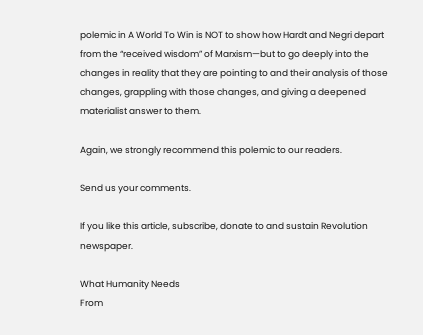polemic in A World To Win is NOT to show how Hardt and Negri depart from the “received wisdom” of Marxism—but to go deeply into the changes in reality that they are pointing to and their analysis of those changes, grappling with those changes, and giving a deepened materialist answer to them.

Again, we strongly recommend this polemic to our readers.

Send us your comments.

If you like this article, subscribe, donate to and sustain Revolution newspaper.

What Humanity Needs
From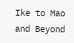Ike to Mao and Beyond